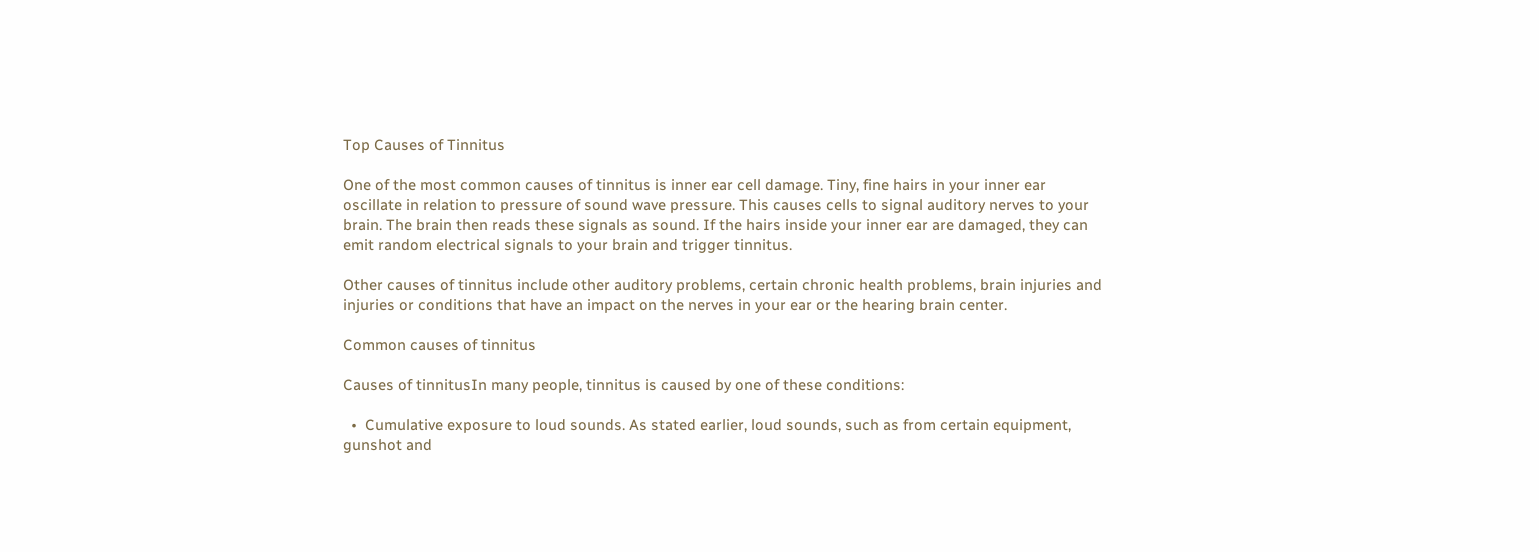Top Causes of Tinnitus

One of the most common causes of tinnitus is inner ear cell damage. Tiny, fine hairs in your inner ear oscillate in relation to pressure of sound wave pressure. This causes cells to signal auditory nerves to your brain. The brain then reads these signals as sound. If the hairs inside your inner ear are damaged, they can emit random electrical signals to your brain and trigger tinnitus.

Other causes of tinnitus include other auditory problems, certain chronic health problems, brain injuries and injuries or conditions that have an impact on the nerves in your ear or the hearing brain center.

Common causes of tinnitus

Causes of tinnitusIn many people, tinnitus is caused by one of these conditions:

  •  Cumulative exposure to loud sounds. As stated earlier, loud sounds, such as from certain equipment, gunshot and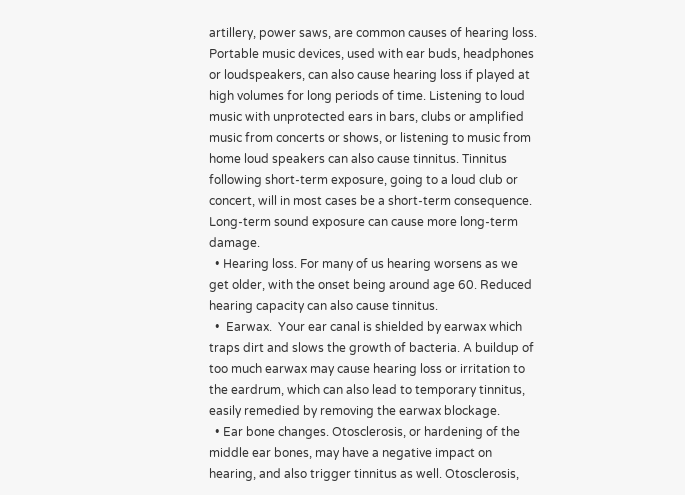artillery, power saws, are common causes of hearing loss. Portable music devices, used with ear buds, headphones or loudspeakers, can also cause hearing loss if played at high volumes for long periods of time. Listening to loud music with unprotected ears in bars, clubs or amplified music from concerts or shows, or listening to music from home loud speakers can also cause tinnitus. Tinnitus following short-term exposure, going to a loud club or concert, will in most cases be a short-term consequence. Long-term sound exposure can cause more long-term damage.
  • Hearing loss. For many of us hearing worsens as we get older, with the onset being around age 60. Reduced hearing capacity can also cause tinnitus.
  •  Earwax.  Your ear canal is shielded by earwax which traps dirt and slows the growth of bacteria. A buildup of too much earwax may cause hearing loss or irritation to the eardrum, which can also lead to temporary tinnitus, easily remedied by removing the earwax blockage.
  • Ear bone changes. Otosclerosis, or hardening of the middle ear bones, may have a negative impact on hearing, and also trigger tinnitus as well. Otosclerosis,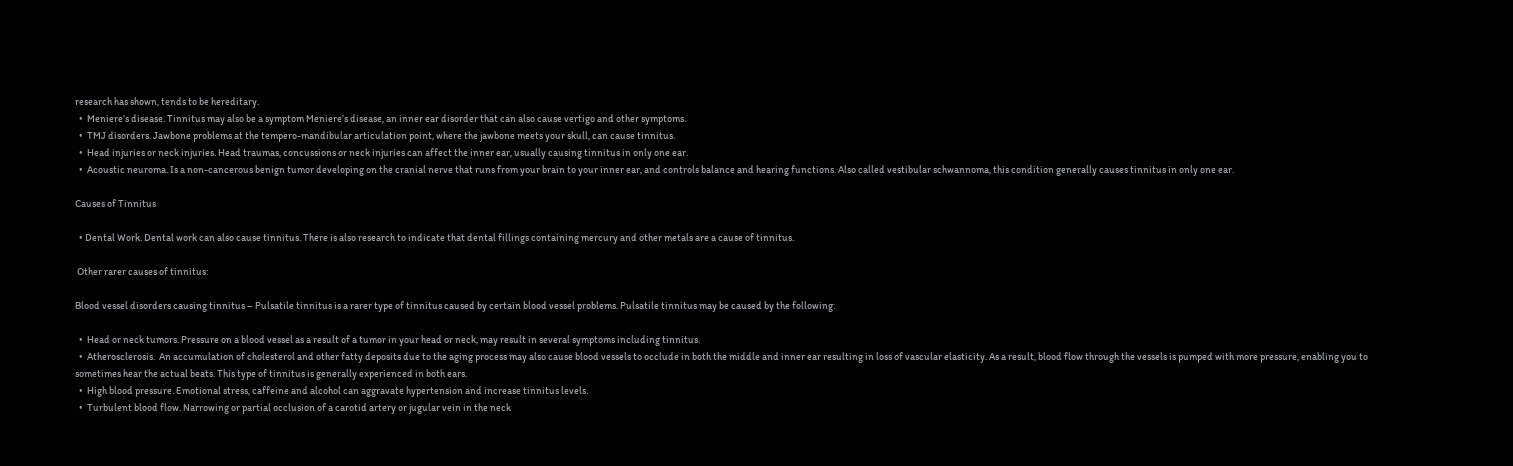research has shown, tends to be hereditary.
  •  Meniere’s disease. Tinnitus may also be a symptom Meniere’s disease, an inner ear disorder that can also cause vertigo and other symptoms.
  •  TMJ disorders. Jawbone problems at the tempero-mandibular articulation point, where the jawbone meets your skull, can cause tinnitus.
  •  Head injuries or neck injuries. Head traumas, concussions or neck injuries can affect the inner ear, usually causing tinnitus in only one ear.
  •  Acoustic neuroma. Is a non-cancerous benign tumor developing on the cranial nerve that runs from your brain to your inner ear, and controls balance and hearing functions. Also called vestibular schwannoma, this condition generally causes tinnitus in only one ear.

Causes of Tinnitus

  • Dental Work. Dental work can also cause tinnitus. There is also research to indicate that dental fillings containing mercury and other metals are a cause of tinnitus.

 Other rarer causes of tinnitus:

Blood vessel disorders causing tinnitus – Pulsatile tinnitus is a rarer type of tinnitus caused by certain blood vessel problems. Pulsatile tinnitus may be caused by the following:

  •  Head or neck tumors. Pressure on a blood vessel as a result of a tumor in your head or neck, may result in several symptoms including tinnitus.
  •  Atherosclerosis.  An accumulation of cholesterol and other fatty deposits due to the aging process may also cause blood vessels to occlude in both the middle and inner ear resulting in loss of vascular elasticity. As a result, blood flow through the vessels is pumped with more pressure, enabling you to sometimes hear the actual beats. This type of tinnitus is generally experienced in both ears.
  •  High blood pressure. Emotional stress, caffeine and alcohol can aggravate hypertension and increase tinnitus levels.
  •  Turbulent blood flow. Narrowing or partial occlusion of a carotid artery or jugular vein in the neck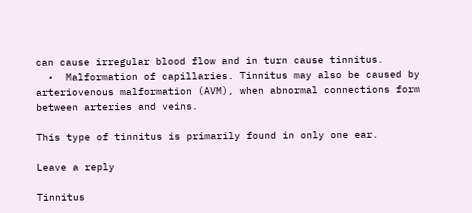can cause irregular blood flow and in turn cause tinnitus.
  •  Malformation of capillaries. Tinnitus may also be caused by arteriovenous malformation (AVM), when abnormal connections form between arteries and veins.

This type of tinnitus is primarily found in only one ear.

Leave a reply

Tinnitus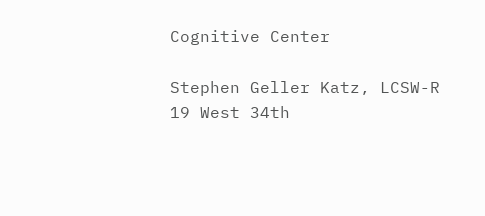Cognitive Center

Stephen Geller Katz, LCSW-R
19 West 34th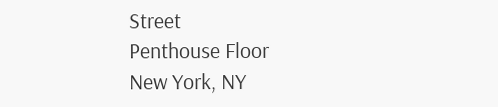Street
Penthouse Floor
New York, NY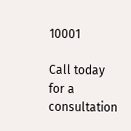10001

Call today for a consultation